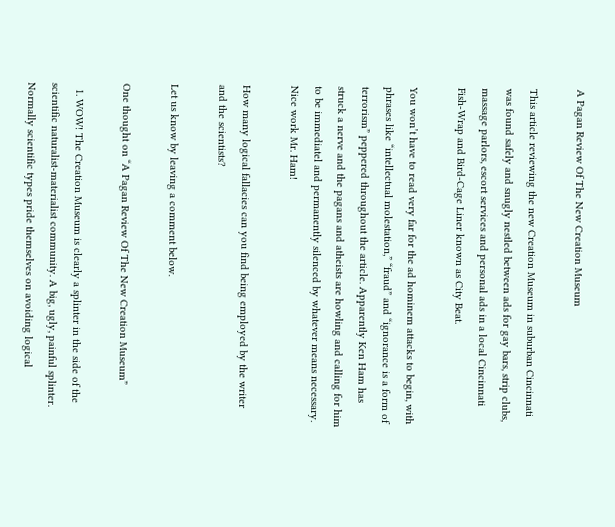A Pagan Review Of The New Creation Museum

This article reviewing the new Creation Museum in suburban Cincinnati was found safely and snugly nestled between ads for gay bars, strip clubs, massage parlors, escort services and personal ads in a local Cincinnati Fish-Wrap and Bird-Cage Liner known as City Beat.

You won’t have to read very far for the ad hominem attacks to begin, with phrases like “intellectual molestation,” “fraud” and “ignorance is a form of terrorism” peppered throughout the article. Apparently Ken Ham has struck a nerve and the pagans and atheists are howling and calling for him to be immediatel and permanently silenced by whatever means necessary. Nice work Mr. Ham!

How many logical fallacies can you find being employed by the writer and the scientists?

Let us know by leaving a comment below.

One thought on “A Pagan Review Of The New Creation Museum”

  1. WOW! The Creation Museum is clearly a splinter in the side of the scientific naturalist-materialist community. A big, ugly, painful splinter. Normally scientific types pride themselves on avoiding logical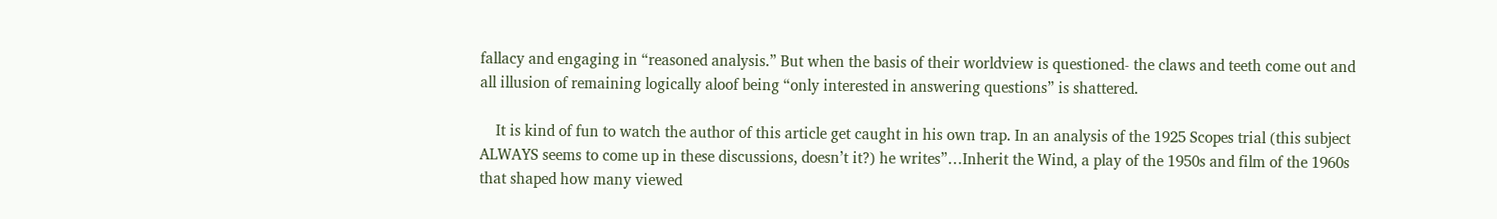fallacy and engaging in “reasoned analysis.” But when the basis of their worldview is questioned- the claws and teeth come out and all illusion of remaining logically aloof being “only interested in answering questions” is shattered.

    It is kind of fun to watch the author of this article get caught in his own trap. In an analysis of the 1925 Scopes trial (this subject ALWAYS seems to come up in these discussions, doesn’t it?) he writes”…Inherit the Wind, a play of the 1950s and film of the 1960s that shaped how many viewed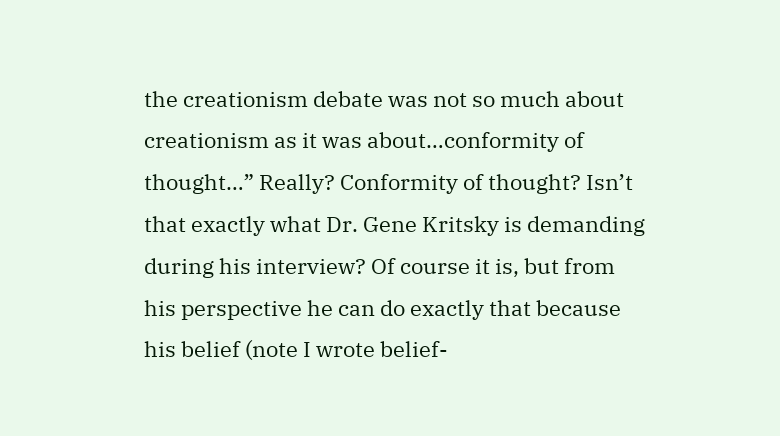the creationism debate was not so much about creationism as it was about…conformity of thought…” Really? Conformity of thought? Isn’t that exactly what Dr. Gene Kritsky is demanding during his interview? Of course it is, but from his perspective he can do exactly that because his belief (note I wrote belief-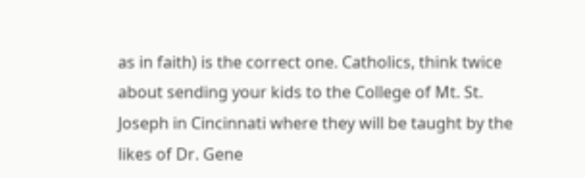as in faith) is the correct one. Catholics, think twice about sending your kids to the College of Mt. St. Joseph in Cincinnati where they will be taught by the likes of Dr. Gene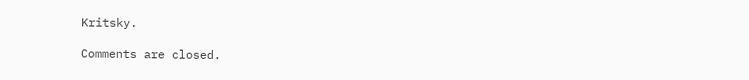Kritsky.

Comments are closed.